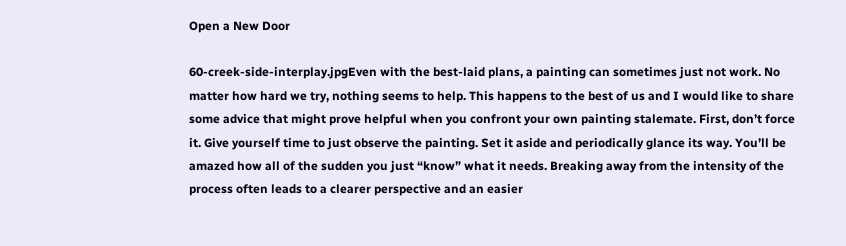Open a New Door

60-creek-side-interplay.jpgEven with the best-laid plans, a painting can sometimes just not work. No matter how hard we try, nothing seems to help. This happens to the best of us and I would like to share some advice that might prove helpful when you confront your own painting stalemate. First, don’t force it. Give yourself time to just observe the painting. Set it aside and periodically glance its way. You’ll be amazed how all of the sudden you just “know” what it needs. Breaking away from the intensity of the process often leads to a clearer perspective and an easier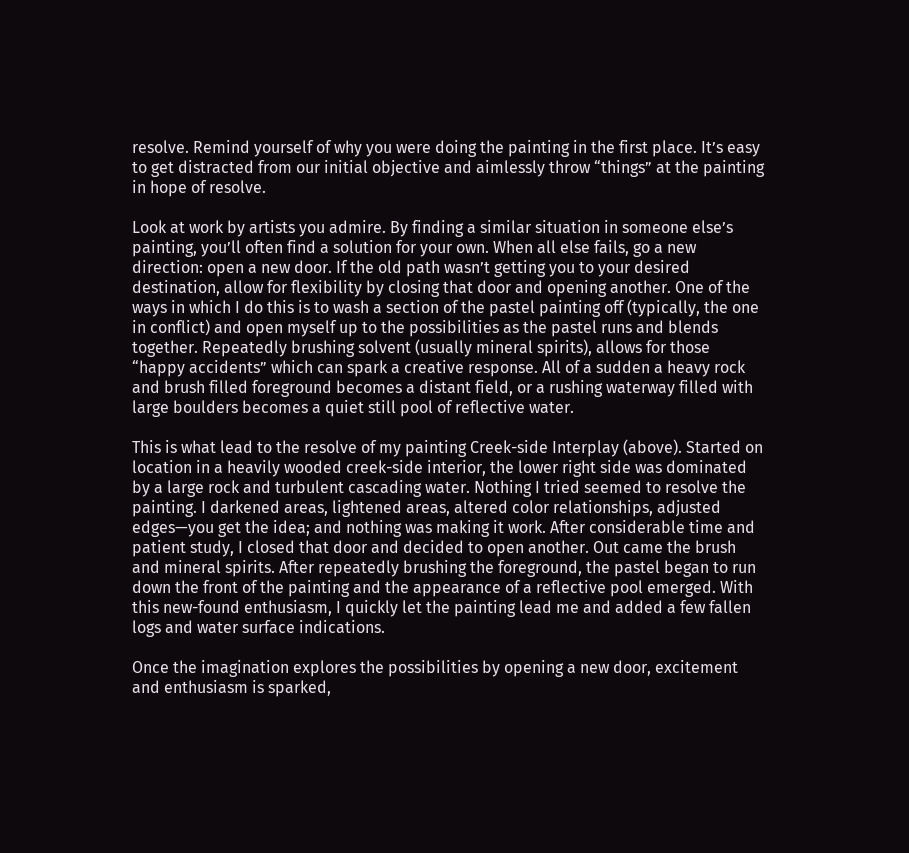resolve. Remind yourself of why you were doing the painting in the first place. It’s easy to get distracted from our initial objective and aimlessly throw “things” at the painting in hope of resolve.

Look at work by artists you admire. By finding a similar situation in someone else’s painting, you’ll often find a solution for your own. When all else fails, go a new direction: open a new door. If the old path wasn’t getting you to your desired destination, allow for flexibility by closing that door and opening another. One of the ways in which I do this is to wash a section of the pastel painting off (typically, the one in conflict) and open myself up to the possibilities as the pastel runs and blends together. Repeatedly brushing solvent (usually mineral spirits), allows for those “happy accidents” which can spark a creative response. All of a sudden a heavy rock and brush filled foreground becomes a distant field, or a rushing waterway filled with large boulders becomes a quiet still pool of reflective water.

This is what lead to the resolve of my painting Creek-side Interplay (above). Started on location in a heavily wooded creek-side interior, the lower right side was dominated by a large rock and turbulent cascading water. Nothing I tried seemed to resolve the painting. I darkened areas, lightened areas, altered color relationships, adjusted edges—you get the idea; and nothing was making it work. After considerable time and patient study, I closed that door and decided to open another. Out came the brush and mineral spirits. After repeatedly brushing the foreground, the pastel began to run down the front of the painting and the appearance of a reflective pool emerged. With this new-found enthusiasm, I quickly let the painting lead me and added a few fallen logs and water surface indications.

Once the imagination explores the possibilities by opening a new door, excitement and enthusiasm is sparked,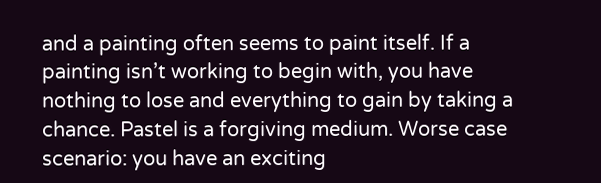and a painting often seems to paint itself. If a painting isn’t working to begin with, you have nothing to lose and everything to gain by taking a chance. Pastel is a forgiving medium. Worse case scenario: you have an exciting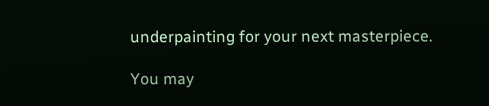underpainting for your next masterpiece.

You may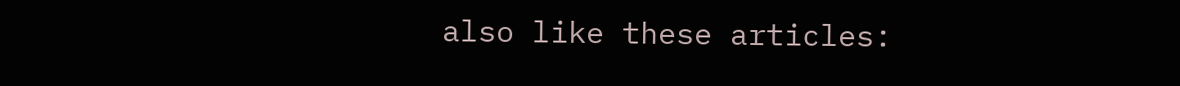also like these articles: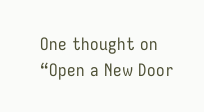One thought on “Open a New Door